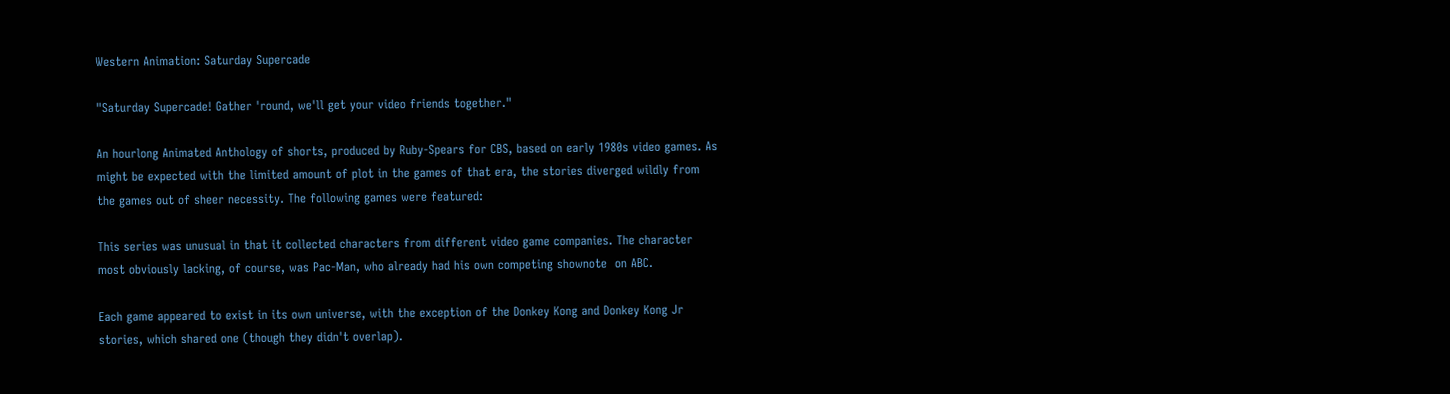Western Animation: Saturday Supercade

"Saturday Supercade! Gather 'round, we'll get your video friends together."

An hourlong Animated Anthology of shorts, produced by Ruby-Spears for CBS, based on early 1980s video games. As might be expected with the limited amount of plot in the games of that era, the stories diverged wildly from the games out of sheer necessity. The following games were featured:

This series was unusual in that it collected characters from different video game companies. The character most obviously lacking, of course, was Pac-Man, who already had his own competing shownote  on ABC.

Each game appeared to exist in its own universe, with the exception of the Donkey Kong and Donkey Kong Jr stories, which shared one (though they didn't overlap).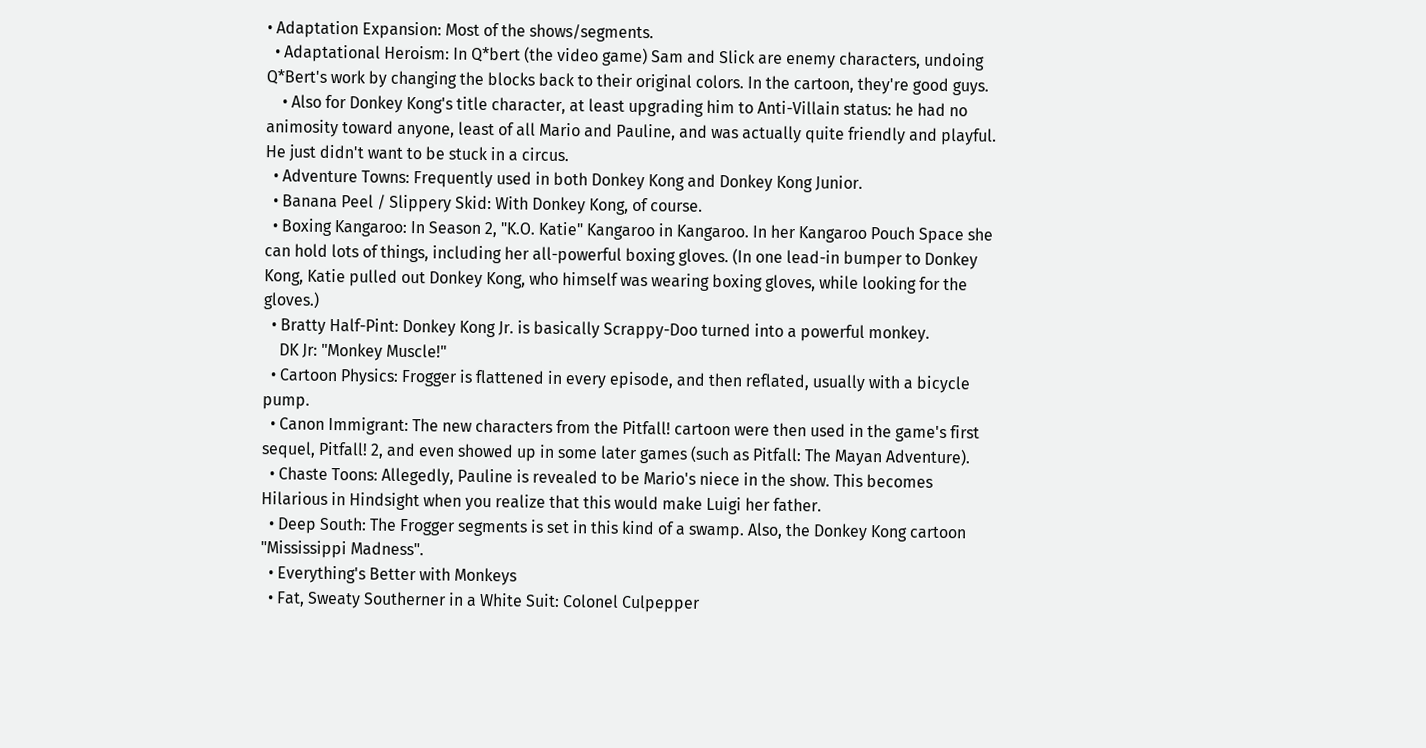• Adaptation Expansion: Most of the shows/segments.
  • Adaptational Heroism: In Q*bert (the video game) Sam and Slick are enemy characters, undoing Q*Bert's work by changing the blocks back to their original colors. In the cartoon, they're good guys.
    • Also for Donkey Kong's title character, at least upgrading him to Anti-Villain status: he had no animosity toward anyone, least of all Mario and Pauline, and was actually quite friendly and playful. He just didn't want to be stuck in a circus.
  • Adventure Towns: Frequently used in both Donkey Kong and Donkey Kong Junior.
  • Banana Peel / Slippery Skid: With Donkey Kong, of course.
  • Boxing Kangaroo: In Season 2, "K.O. Katie" Kangaroo in Kangaroo. In her Kangaroo Pouch Space she can hold lots of things, including her all-powerful boxing gloves. (In one lead-in bumper to Donkey Kong, Katie pulled out Donkey Kong, who himself was wearing boxing gloves, while looking for the gloves.)
  • Bratty Half-Pint: Donkey Kong Jr. is basically Scrappy-Doo turned into a powerful monkey.
    DK Jr: "Monkey Muscle!"
  • Cartoon Physics: Frogger is flattened in every episode, and then reflated, usually with a bicycle pump.
  • Canon Immigrant: The new characters from the Pitfall! cartoon were then used in the game's first sequel, Pitfall! 2, and even showed up in some later games (such as Pitfall: The Mayan Adventure).
  • Chaste Toons: Allegedly, Pauline is revealed to be Mario's niece in the show. This becomes Hilarious in Hindsight when you realize that this would make Luigi her father.
  • Deep South: The Frogger segments is set in this kind of a swamp. Also, the Donkey Kong cartoon "Mississippi Madness".
  • Everything's Better with Monkeys
  • Fat, Sweaty Southerner in a White Suit: Colonel Culpepper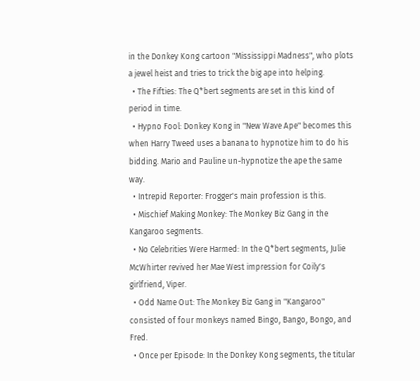in the Donkey Kong cartoon "Mississippi Madness", who plots a jewel heist and tries to trick the big ape into helping.
  • The Fifties: The Q*bert segments are set in this kind of period in time.
  • Hypno Fool: Donkey Kong in "New Wave Ape" becomes this when Harry Tweed uses a banana to hypnotize him to do his bidding. Mario and Pauline un-hypnotize the ape the same way.
  • Intrepid Reporter: Frogger's main profession is this.
  • Mischief Making Monkey: The Monkey Biz Gang in the Kangaroo segments.
  • No Celebrities Were Harmed: In the Q*bert segments, Julie McWhirter revived her Mae West impression for Coily's girlfriend, Viper.
  • Odd Name Out: The Monkey Biz Gang in "Kangaroo" consisted of four monkeys named Bingo, Bango, Bongo, and Fred.
  • Once per Episode: In the Donkey Kong segments, the titular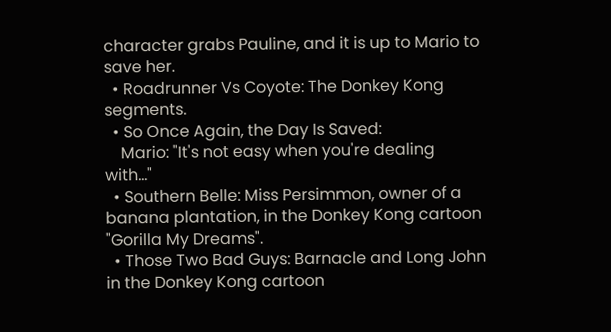character grabs Pauline, and it is up to Mario to save her.
  • Roadrunner Vs Coyote: The Donkey Kong segments.
  • So Once Again, the Day Is Saved:
    Mario: "It's not easy when you're dealing with..."
  • Southern Belle: Miss Persimmon, owner of a banana plantation, in the Donkey Kong cartoon "Gorilla My Dreams".
  • Those Two Bad Guys: Barnacle and Long John in the Donkey Kong cartoon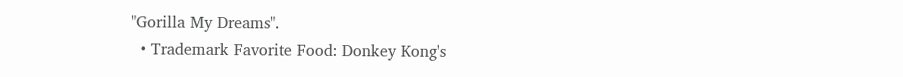"Gorilla My Dreams".
  • Trademark Favorite Food: Donkey Kong's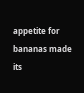appetite for bananas made its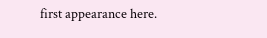first appearance here.